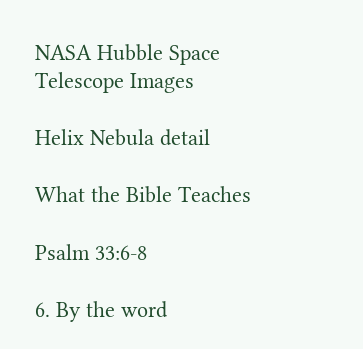NASA Hubble Space Telescope Images

Helix Nebula detail

What the Bible Teaches

Psalm 33:6-8

6. By the word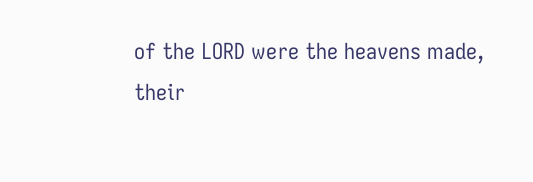of the LORD were the heavens made,
their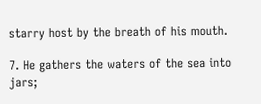starry host by the breath of his mouth.

7. He gathers the waters of the sea into jars;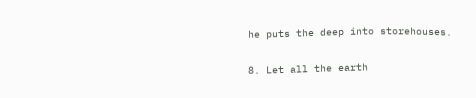he puts the deep into storehouses.

8. Let all the earth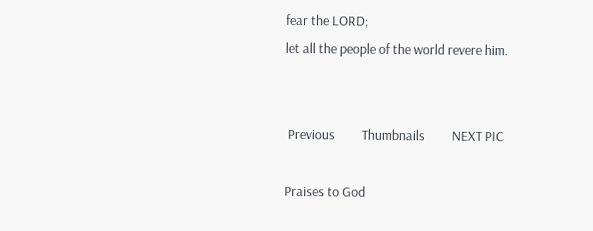fear the LORD;
let all the people of the world revere him.


 Previous         Thumbnails         NEXT PIC

Praises to God